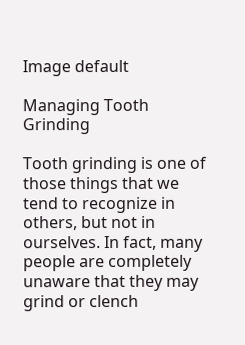Image default

Managing Tooth Grinding

Tooth grinding is one of those things that we tend to recognize in others, but not in ourselves. In fact, many people are completely unaware that they may grind or clench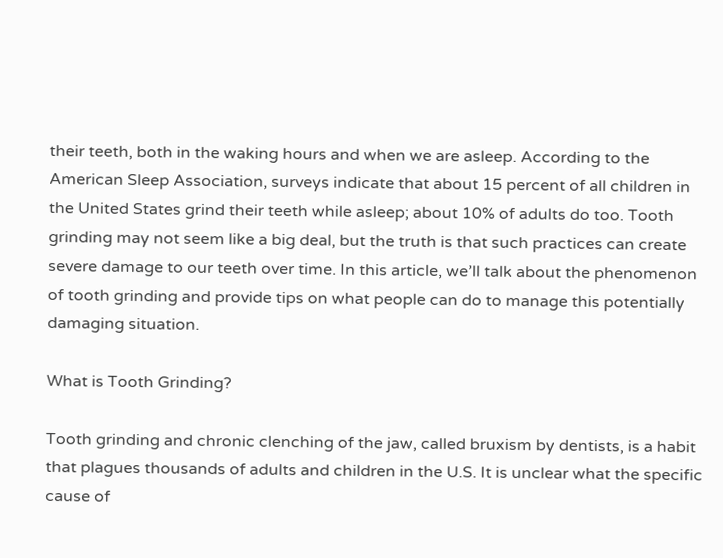their teeth, both in the waking hours and when we are asleep. According to the American Sleep Association, surveys indicate that about 15 percent of all children in the United States grind their teeth while asleep; about 10% of adults do too. Tooth grinding may not seem like a big deal, but the truth is that such practices can create severe damage to our teeth over time. In this article, we’ll talk about the phenomenon of tooth grinding and provide tips on what people can do to manage this potentially damaging situation.

What is Tooth Grinding?

Tooth grinding and chronic clenching of the jaw, called bruxism by dentists, is a habit that plagues thousands of adults and children in the U.S. It is unclear what the specific cause of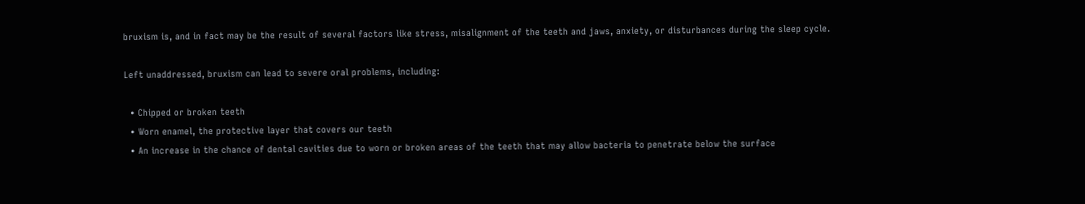bruxism is, and in fact may be the result of several factors like stress, misalignment of the teeth and jaws, anxiety, or disturbances during the sleep cycle.

Left unaddressed, bruxism can lead to severe oral problems, including:

  • Chipped or broken teeth
  • Worn enamel, the protective layer that covers our teeth
  • An increase in the chance of dental cavities due to worn or broken areas of the teeth that may allow bacteria to penetrate below the surface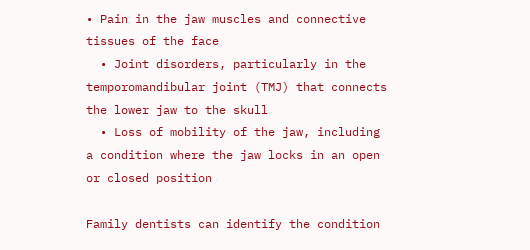• Pain in the jaw muscles and connective tissues of the face
  • Joint disorders, particularly in the temporomandibular joint (TMJ) that connects the lower jaw to the skull
  • Loss of mobility of the jaw, including a condition where the jaw locks in an open or closed position

Family dentists can identify the condition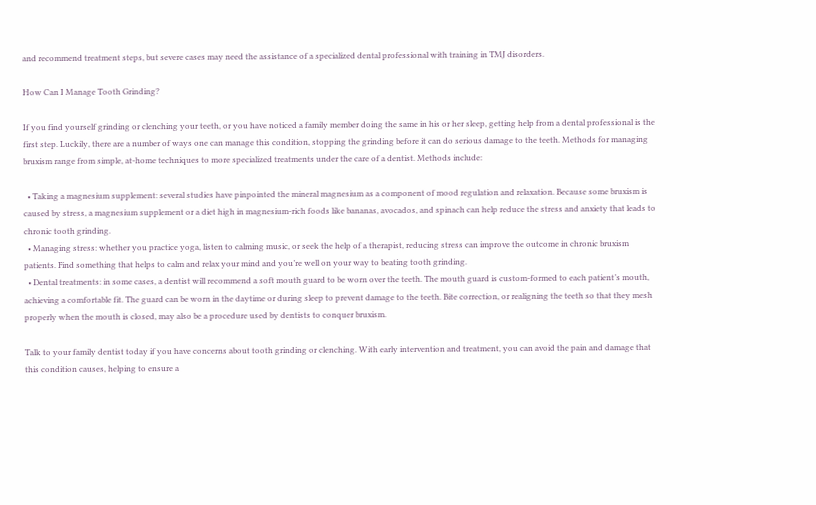and recommend treatment steps, but severe cases may need the assistance of a specialized dental professional with training in TMJ disorders.

How Can I Manage Tooth Grinding?

If you find yourself grinding or clenching your teeth, or you have noticed a family member doing the same in his or her sleep, getting help from a dental professional is the first step. Luckily, there are a number of ways one can manage this condition, stopping the grinding before it can do serious damage to the teeth. Methods for managing bruxism range from simple, at-home techniques to more specialized treatments under the care of a dentist. Methods include:

  • Taking a magnesium supplement: several studies have pinpointed the mineral magnesium as a component of mood regulation and relaxation. Because some bruxism is caused by stress, a magnesium supplement or a diet high in magnesium-rich foods like bananas, avocados, and spinach can help reduce the stress and anxiety that leads to chronic tooth grinding.
  • Managing stress: whether you practice yoga, listen to calming music, or seek the help of a therapist, reducing stress can improve the outcome in chronic bruxism patients. Find something that helps to calm and relax your mind and you’re well on your way to beating tooth grinding.
  • Dental treatments: in some cases, a dentist will recommend a soft mouth guard to be worn over the teeth. The mouth guard is custom-formed to each patient’s mouth, achieving a comfortable fit. The guard can be worn in the daytime or during sleep to prevent damage to the teeth. Bite correction, or realigning the teeth so that they mesh properly when the mouth is closed, may also be a procedure used by dentists to conquer bruxism.

Talk to your family dentist today if you have concerns about tooth grinding or clenching. With early intervention and treatment, you can avoid the pain and damage that this condition causes, helping to ensure a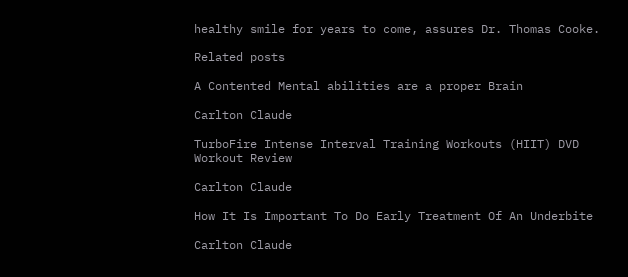healthy smile for years to come, assures Dr. Thomas Cooke.

Related posts

A Contented Mental abilities are a proper Brain

Carlton Claude

TurboFire Intense Interval Training Workouts (HIIT) DVD Workout Review

Carlton Claude

How It Is Important To Do Early Treatment Of An Underbite

Carlton Claude